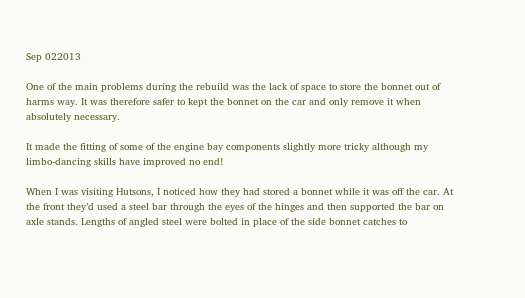Sep 022013

One of the main problems during the rebuild was the lack of space to store the bonnet out of harms way. It was therefore safer to kept the bonnet on the car and only remove it when absolutely necessary.

It made the fitting of some of the engine bay components slightly more tricky although my limbo-dancing skills have improved no end!

When I was visiting Hutsons, I noticed how they had stored a bonnet while it was off the car. At the front they’d used a steel bar through the eyes of the hinges and then supported the bar on axle stands. Lengths of angled steel were bolted in place of the side bonnet catches to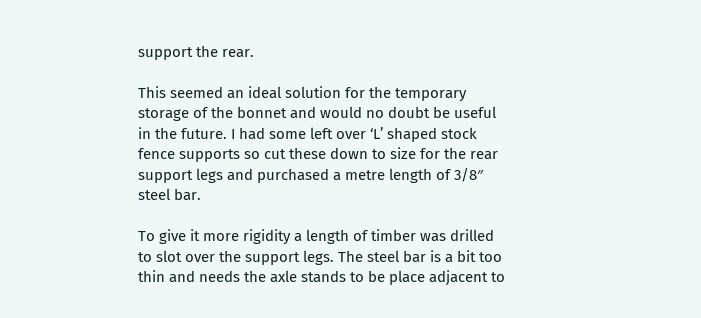support the rear.

This seemed an ideal solution for the temporary storage of the bonnet and would no doubt be useful in the future. I had some left over ‘L’ shaped stock fence supports so cut these down to size for the rear support legs and purchased a metre length of 3/8″ steel bar.

To give it more rigidity a length of timber was drilled to slot over the support legs. The steel bar is a bit too thin and needs the axle stands to be place adjacent to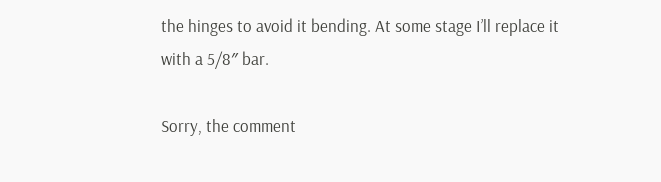the hinges to avoid it bending. At some stage I’ll replace it with a 5/8″ bar.

Sorry, the comment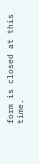form is closed at this time.